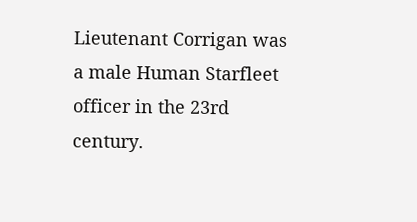Lieutenant Corrigan was a male Human Starfleet officer in the 23rd century.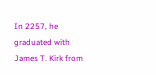In 2257, he graduated with James T. Kirk from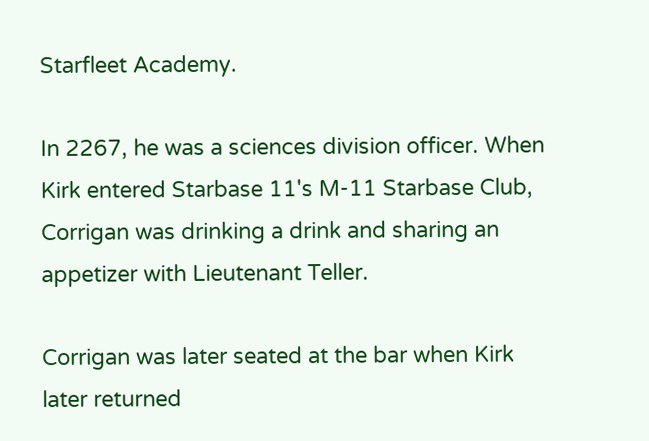Starfleet Academy.

In 2267, he was a sciences division officer. When Kirk entered Starbase 11's M-11 Starbase Club, Corrigan was drinking a drink and sharing an appetizer with Lieutenant Teller.

Corrigan was later seated at the bar when Kirk later returned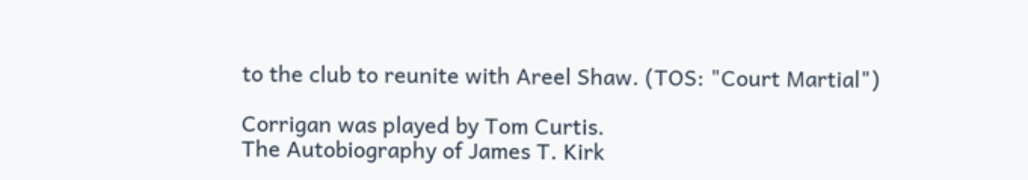to the club to reunite with Areel Shaw. (TOS: "Court Martial")

Corrigan was played by Tom Curtis.
The Autobiography of James T. Kirk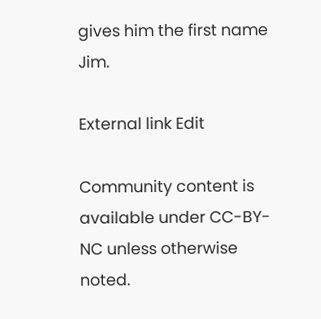gives him the first name Jim.

External link Edit

Community content is available under CC-BY-NC unless otherwise noted.